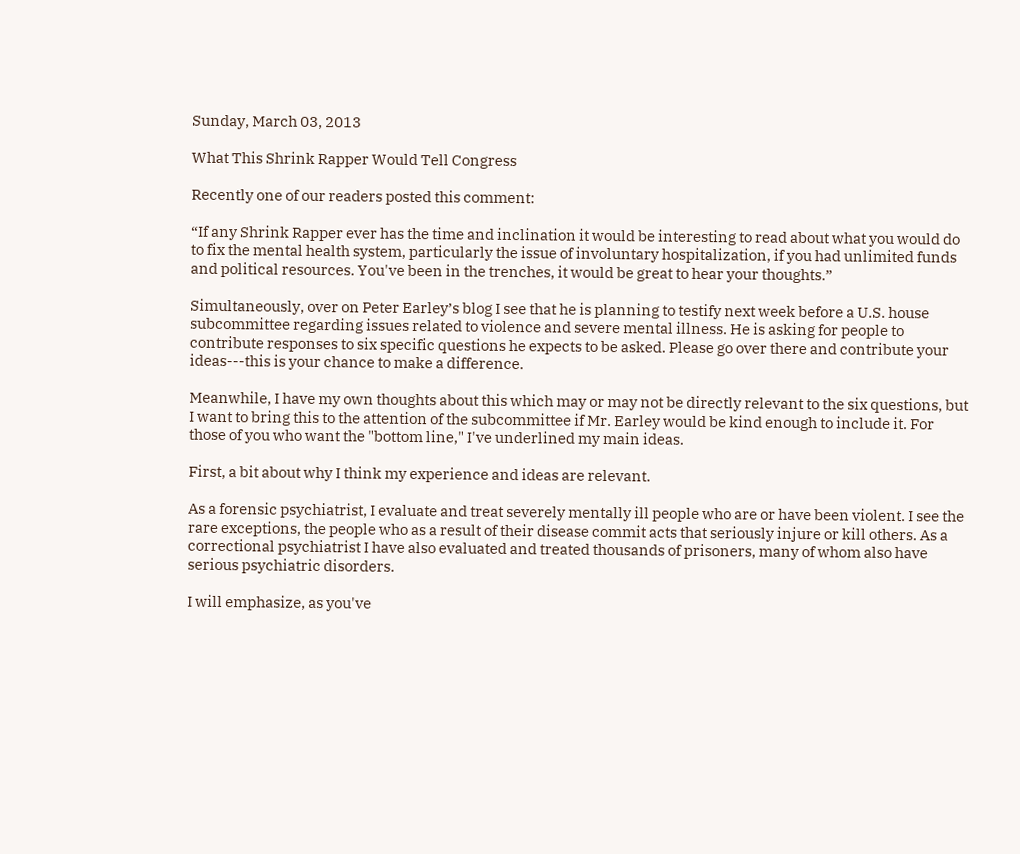Sunday, March 03, 2013

What This Shrink Rapper Would Tell Congress

Recently one of our readers posted this comment:

“If any Shrink Rapper ever has the time and inclination it would be interesting to read about what you would do to fix the mental health system, particularly the issue of involuntary hospitalization, if you had unlimited funds and political resources. You've been in the trenches, it would be great to hear your thoughts.”

Simultaneously, over on Peter Earley’s blog I see that he is planning to testify next week before a U.S. house subcommittee regarding issues related to violence and severe mental illness. He is asking for people to contribute responses to six specific questions he expects to be asked. Please go over there and contribute your ideas---this is your chance to make a difference.

Meanwhile, I have my own thoughts about this which may or may not be directly relevant to the six questions, but I want to bring this to the attention of the subcommittee if Mr. Earley would be kind enough to include it. For those of you who want the "bottom line," I've underlined my main ideas.

First, a bit about why I think my experience and ideas are relevant.

As a forensic psychiatrist, I evaluate and treat severely mentally ill people who are or have been violent. I see the rare exceptions, the people who as a result of their disease commit acts that seriously injure or kill others. As a correctional psychiatrist I have also evaluated and treated thousands of prisoners, many of whom also have serious psychiatric disorders.

I will emphasize, as you've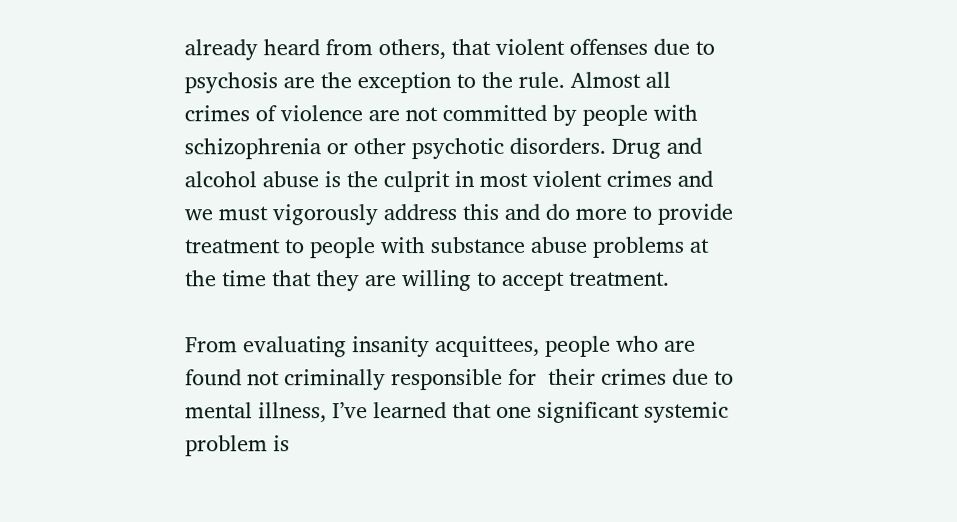already heard from others, that violent offenses due to psychosis are the exception to the rule. Almost all crimes of violence are not committed by people with schizophrenia or other psychotic disorders. Drug and alcohol abuse is the culprit in most violent crimes and we must vigorously address this and do more to provide treatment to people with substance abuse problems at the time that they are willing to accept treatment.

From evaluating insanity acquittees, people who are found not criminally responsible for  their crimes due to mental illness, I’ve learned that one significant systemic problem is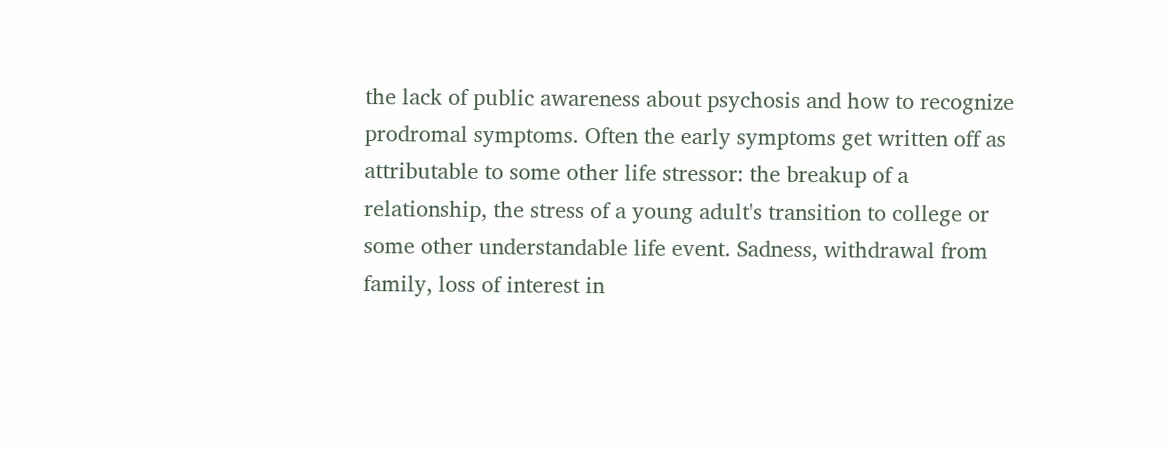the lack of public awareness about psychosis and how to recognize prodromal symptoms. Often the early symptoms get written off as attributable to some other life stressor: the breakup of a relationship, the stress of a young adult's transition to college or some other understandable life event. Sadness, withdrawal from family, loss of interest in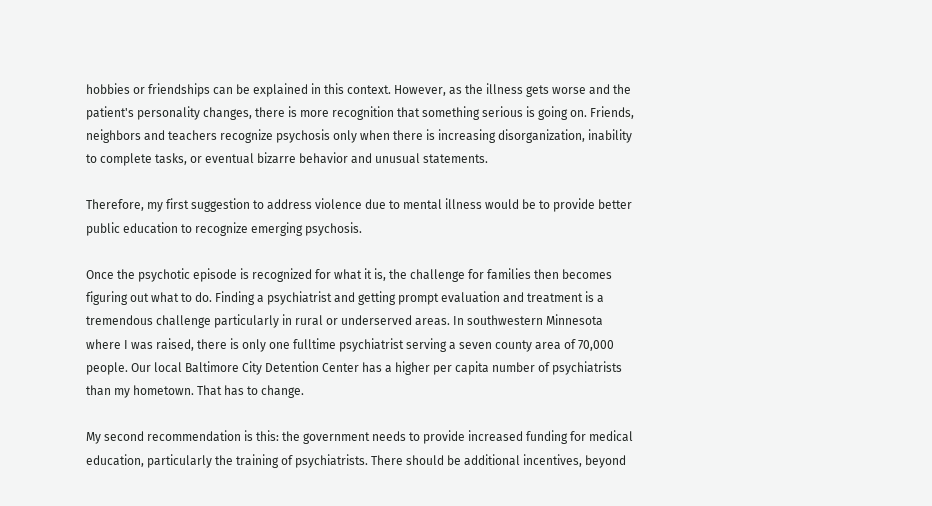hobbies or friendships can be explained in this context. However, as the illness gets worse and the patient's personality changes, there is more recognition that something serious is going on. Friends, neighbors and teachers recognize psychosis only when there is increasing disorganization, inability to complete tasks, or eventual bizarre behavior and unusual statements.

Therefore, my first suggestion to address violence due to mental illness would be to provide better public education to recognize emerging psychosis.

Once the psychotic episode is recognized for what it is, the challenge for families then becomes figuring out what to do. Finding a psychiatrist and getting prompt evaluation and treatment is a tremendous challenge particularly in rural or underserved areas. In southwestern Minnesota where I was raised, there is only one fulltime psychiatrist serving a seven county area of 70,000 people. Our local Baltimore City Detention Center has a higher per capita number of psychiatrists than my hometown. That has to change.

My second recommendation is this: the government needs to provide increased funding for medical education, particularly the training of psychiatrists. There should be additional incentives, beyond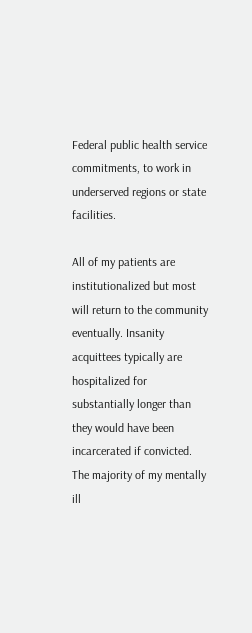Federal public health service commitments, to work in underserved regions or state facilities.

All of my patients are institutionalized but most will return to the community eventually. Insanity acquittees typically are hospitalized for substantially longer than they would have been incarcerated if convicted. The majority of my mentally ill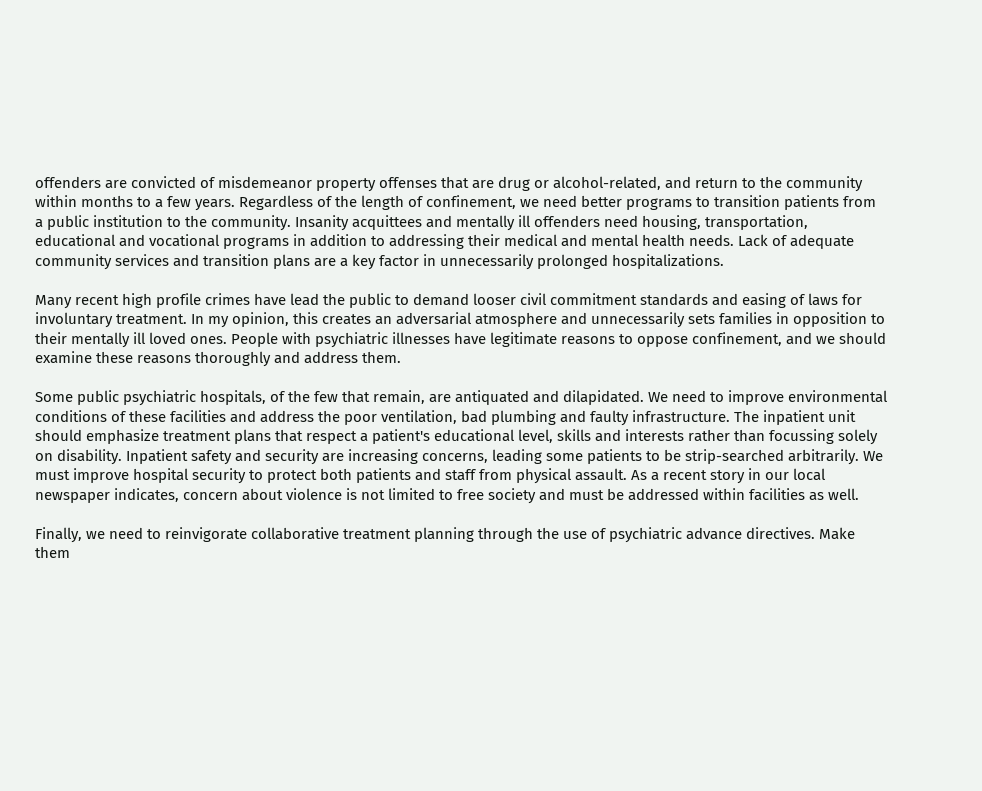offenders are convicted of misdemeanor property offenses that are drug or alcohol-related, and return to the community within months to a few years. Regardless of the length of confinement, we need better programs to transition patients from a public institution to the community. Insanity acquittees and mentally ill offenders need housing, transportation, educational and vocational programs in addition to addressing their medical and mental health needs. Lack of adequate community services and transition plans are a key factor in unnecessarily prolonged hospitalizations.

Many recent high profile crimes have lead the public to demand looser civil commitment standards and easing of laws for involuntary treatment. In my opinion, this creates an adversarial atmosphere and unnecessarily sets families in opposition to their mentally ill loved ones. People with psychiatric illnesses have legitimate reasons to oppose confinement, and we should examine these reasons thoroughly and address them.

Some public psychiatric hospitals, of the few that remain, are antiquated and dilapidated. We need to improve environmental conditions of these facilities and address the poor ventilation, bad plumbing and faulty infrastructure. The inpatient unit should emphasize treatment plans that respect a patient's educational level, skills and interests rather than focussing solely on disability. Inpatient safety and security are increasing concerns, leading some patients to be strip-searched arbitrarily. We must improve hospital security to protect both patients and staff from physical assault. As a recent story in our local newspaper indicates, concern about violence is not limited to free society and must be addressed within facilities as well.

Finally, we need to reinvigorate collaborative treatment planning through the use of psychiatric advance directives. Make them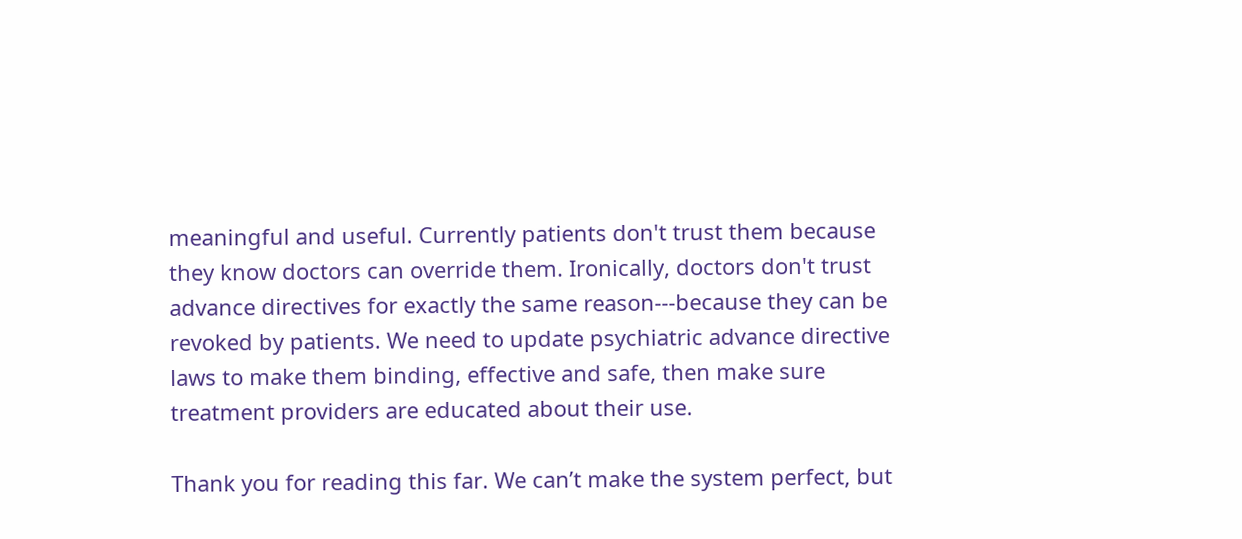meaningful and useful. Currently patients don't trust them because they know doctors can override them. Ironically, doctors don't trust advance directives for exactly the same reason---because they can be revoked by patients. We need to update psychiatric advance directive laws to make them binding, effective and safe, then make sure treatment providers are educated about their use.

Thank you for reading this far. We can’t make the system perfect, but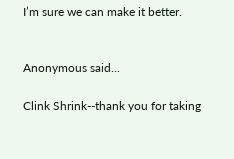I’m sure we can make it better.


Anonymous said...

Clink Shrink--thank you for taking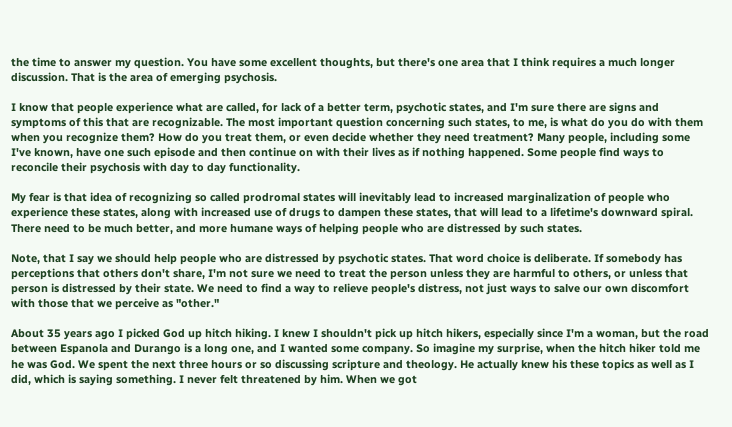the time to answer my question. You have some excellent thoughts, but there's one area that I think requires a much longer discussion. That is the area of emerging psychosis.

I know that people experience what are called, for lack of a better term, psychotic states, and I'm sure there are signs and symptoms of this that are recognizable. The most important question concerning such states, to me, is what do you do with them when you recognize them? How do you treat them, or even decide whether they need treatment? Many people, including some I've known, have one such episode and then continue on with their lives as if nothing happened. Some people find ways to reconcile their psychosis with day to day functionality.

My fear is that idea of recognizing so called prodromal states will inevitably lead to increased marginalization of people who experience these states, along with increased use of drugs to dampen these states, that will lead to a lifetime's downward spiral. There need to be much better, and more humane ways of helping people who are distressed by such states.

Note, that I say we should help people who are distressed by psychotic states. That word choice is deliberate. If somebody has perceptions that others don't share, I'm not sure we need to treat the person unless they are harmful to others, or unless that person is distressed by their state. We need to find a way to relieve people's distress, not just ways to salve our own discomfort with those that we perceive as "other."

About 35 years ago I picked God up hitch hiking. I knew I shouldn't pick up hitch hikers, especially since I'm a woman, but the road between Espanola and Durango is a long one, and I wanted some company. So imagine my surprise, when the hitch hiker told me he was God. We spent the next three hours or so discussing scripture and theology. He actually knew his these topics as well as I did, which is saying something. I never felt threatened by him. When we got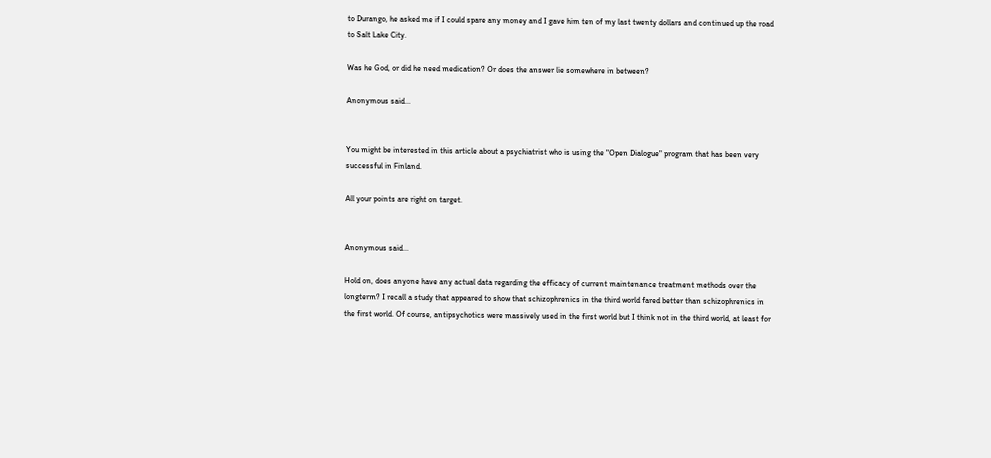to Durango, he asked me if I could spare any money and I gave him ten of my last twenty dollars and continued up the road to Salt Lake City.

Was he God, or did he need medication? Or does the answer lie somewhere in between?

Anonymous said...


You might be interested in this article about a psychiatrist who is using the "Open Dialogue" program that has been very successful in Finland.

All your points are right on target.


Anonymous said...

Hold on, does anyone have any actual data regarding the efficacy of current maintenance treatment methods over the longterm? I recall a study that appeared to show that schizophrenics in the third world fared better than schizophrenics in the first world. Of course, antipsychotics were massively used in the first world but I think not in the third world, at least for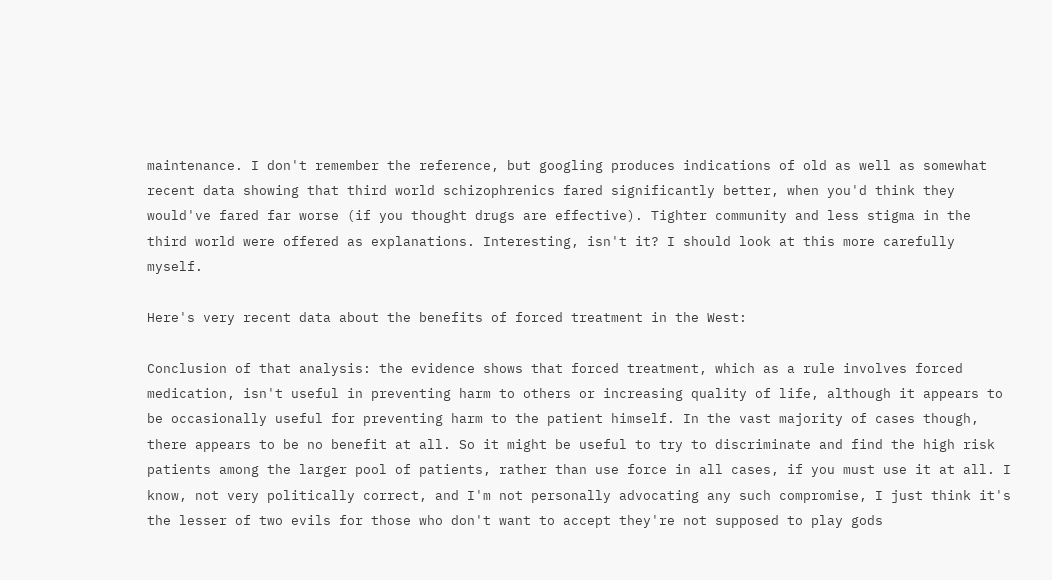maintenance. I don't remember the reference, but googling produces indications of old as well as somewhat recent data showing that third world schizophrenics fared significantly better, when you'd think they would've fared far worse (if you thought drugs are effective). Tighter community and less stigma in the third world were offered as explanations. Interesting, isn't it? I should look at this more carefully myself.

Here's very recent data about the benefits of forced treatment in the West:

Conclusion of that analysis: the evidence shows that forced treatment, which as a rule involves forced medication, isn't useful in preventing harm to others or increasing quality of life, although it appears to be occasionally useful for preventing harm to the patient himself. In the vast majority of cases though, there appears to be no benefit at all. So it might be useful to try to discriminate and find the high risk patients among the larger pool of patients, rather than use force in all cases, if you must use it at all. I know, not very politically correct, and I'm not personally advocating any such compromise, I just think it's the lesser of two evils for those who don't want to accept they're not supposed to play gods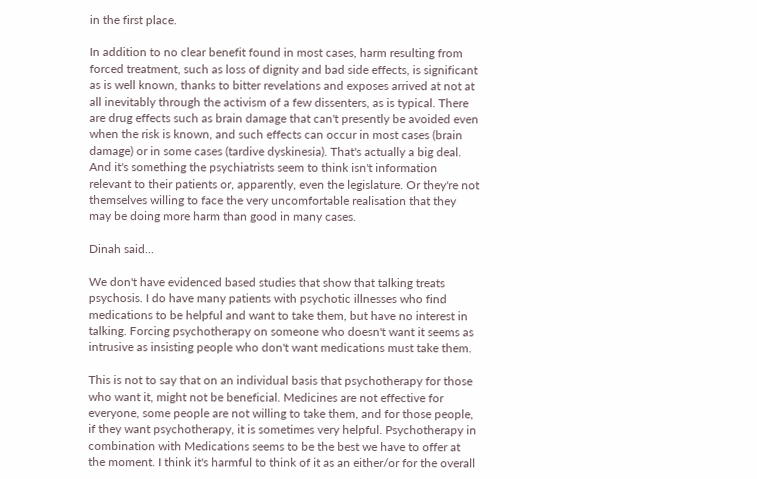in the first place.

In addition to no clear benefit found in most cases, harm resulting from forced treatment, such as loss of dignity and bad side effects, is significant as is well known, thanks to bitter revelations and exposes arrived at not at all inevitably through the activism of a few dissenters, as is typical. There are drug effects such as brain damage that can't presently be avoided even when the risk is known, and such effects can occur in most cases (brain damage) or in some cases (tardive dyskinesia). That's actually a big deal. And it's something the psychiatrists seem to think isn't information relevant to their patients or, apparently, even the legislature. Or they're not themselves willing to face the very uncomfortable realisation that they may be doing more harm than good in many cases.

Dinah said...

We don't have evidenced based studies that show that talking treats psychosis. I do have many patients with psychotic illnesses who find medications to be helpful and want to take them, but have no interest in talking. Forcing psychotherapy on someone who doesn't want it seems as intrusive as insisting people who don't want medications must take them.

This is not to say that on an individual basis that psychotherapy for those who want it, might not be beneficial. Medicines are not effective for everyone, some people are not willing to take them, and for those people, if they want psychotherapy, it is sometimes very helpful. Psychotherapy in combination with Medications seems to be the best we have to offer at the moment. I think it's harmful to think of it as an either/or for the overall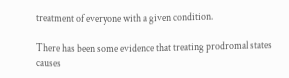treatment of everyone with a given condition.

There has been some evidence that treating prodromal states causes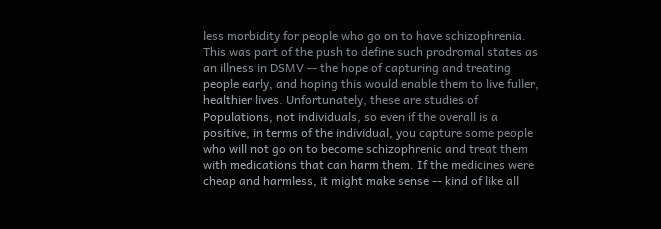less morbidity for people who go on to have schizophrenia. This was part of the push to define such prodromal states as an illness in DSMV -- the hope of capturing and treating people early, and hoping this would enable them to live fuller, healthier lives. Unfortunately, these are studies of Populations, not individuals, so even if the overall is a positive, in terms of the individual, you capture some people who will not go on to become schizophrenic and treat them with medications that can harm them. If the medicines were cheap and harmless, it might make sense -- kind of like all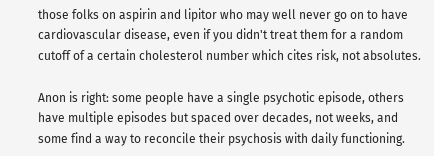those folks on aspirin and lipitor who may well never go on to have cardiovascular disease, even if you didn't treat them for a random cutoff of a certain cholesterol number which cites risk, not absolutes.

Anon is right: some people have a single psychotic episode, others have multiple episodes but spaced over decades, not weeks, and some find a way to reconcile their psychosis with daily functioning.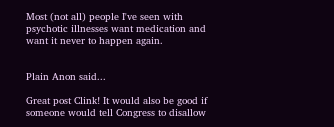Most (not all) people I've seen with psychotic illnesses want medication and want it never to happen again.


Plain Anon said...

Great post Clink! It would also be good if someone would tell Congress to disallow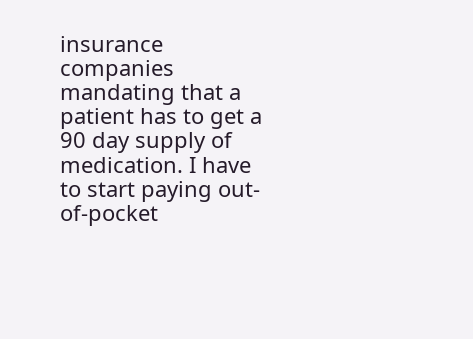insurance companies mandating that a patient has to get a 90 day supply of medication. I have to start paying out-of-pocket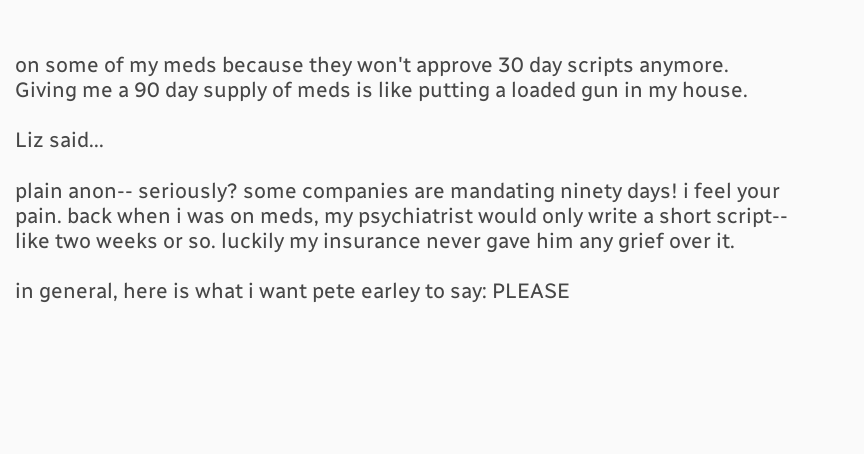on some of my meds because they won't approve 30 day scripts anymore. Giving me a 90 day supply of meds is like putting a loaded gun in my house.

Liz said...

plain anon-- seriously? some companies are mandating ninety days! i feel your pain. back when i was on meds, my psychiatrist would only write a short script-- like two weeks or so. luckily my insurance never gave him any grief over it.

in general, here is what i want pete earley to say: PLEASE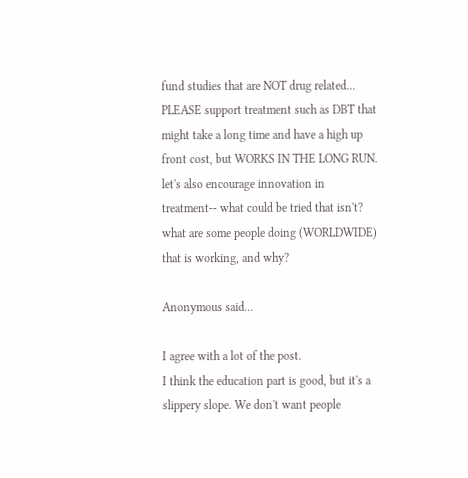fund studies that are NOT drug related... PLEASE support treatment such as DBT that might take a long time and have a high up front cost, but WORKS IN THE LONG RUN. let's also encourage innovation in treatment-- what could be tried that isn't? what are some people doing (WORLDWIDE) that is working, and why?

Anonymous said...

I agree with a lot of the post.
I think the education part is good, but it's a slippery slope. We don't want people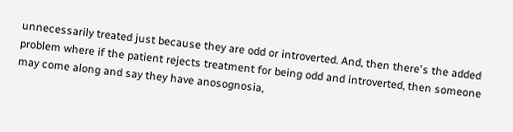unnecessarily treated just because they are odd or introverted. And, then there's the added problem where if the patient rejects treatment for being odd and introverted, then someone may come along and say they have anosognosia,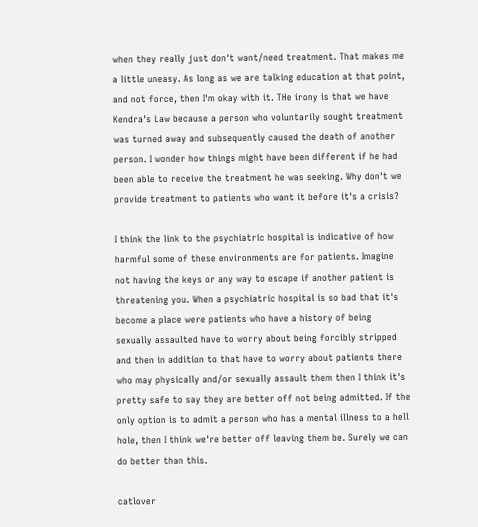when they really just don't want/need treatment. That makes me a little uneasy. As long as we are talking education at that point, and not force, then I'm okay with it. THe irony is that we have Kendra's Law because a person who voluntarily sought treatment was turned away and subsequently caused the death of another person. I wonder how things might have been different if he had been able to receive the treatment he was seeking. Why don't we provide treatment to patients who want it before it's a crisis?

I think the link to the psychiatric hospital is indicative of how harmful some of these environments are for patients. Imagine not having the keys or any way to escape if another patient is threatening you. When a psychiatric hospital is so bad that it's become a place were patients who have a history of being sexually assaulted have to worry about being forcibly stripped and then in addition to that have to worry about patients there who may physically and/or sexually assault them then I think it's pretty safe to say they are better off not being admitted. If the only option is to admit a person who has a mental illness to a hell hole, then I think we're better off leaving them be. Surely we can do better than this.

catlover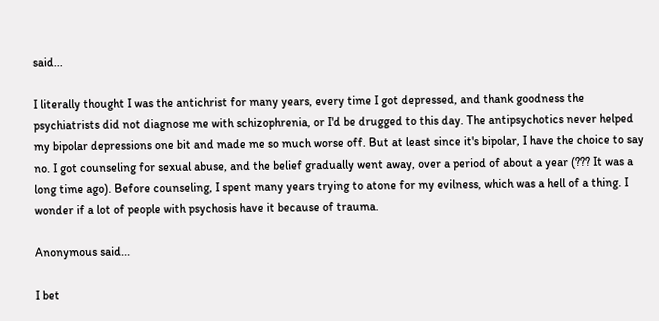said...

I literally thought I was the antichrist for many years, every time I got depressed, and thank goodness the psychiatrists did not diagnose me with schizophrenia, or I'd be drugged to this day. The antipsychotics never helped my bipolar depressions one bit and made me so much worse off. But at least since it's bipolar, I have the choice to say no. I got counseling for sexual abuse, and the belief gradually went away, over a period of about a year (??? It was a long time ago). Before counseling, I spent many years trying to atone for my evilness, which was a hell of a thing. I wonder if a lot of people with psychosis have it because of trauma.

Anonymous said...

I bet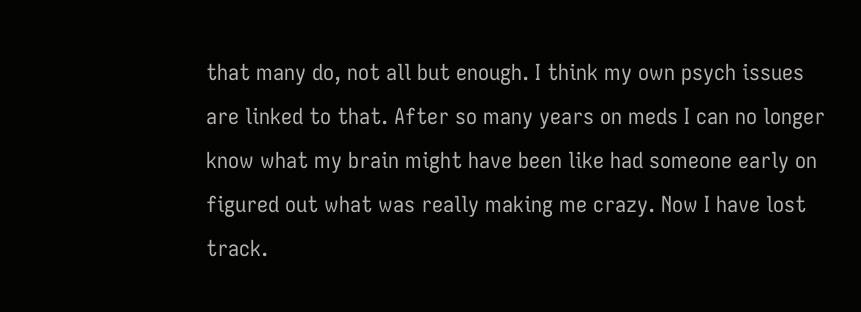that many do, not all but enough. I think my own psych issues are linked to that. After so many years on meds I can no longer know what my brain might have been like had someone early on figured out what was really making me crazy. Now I have lost track.